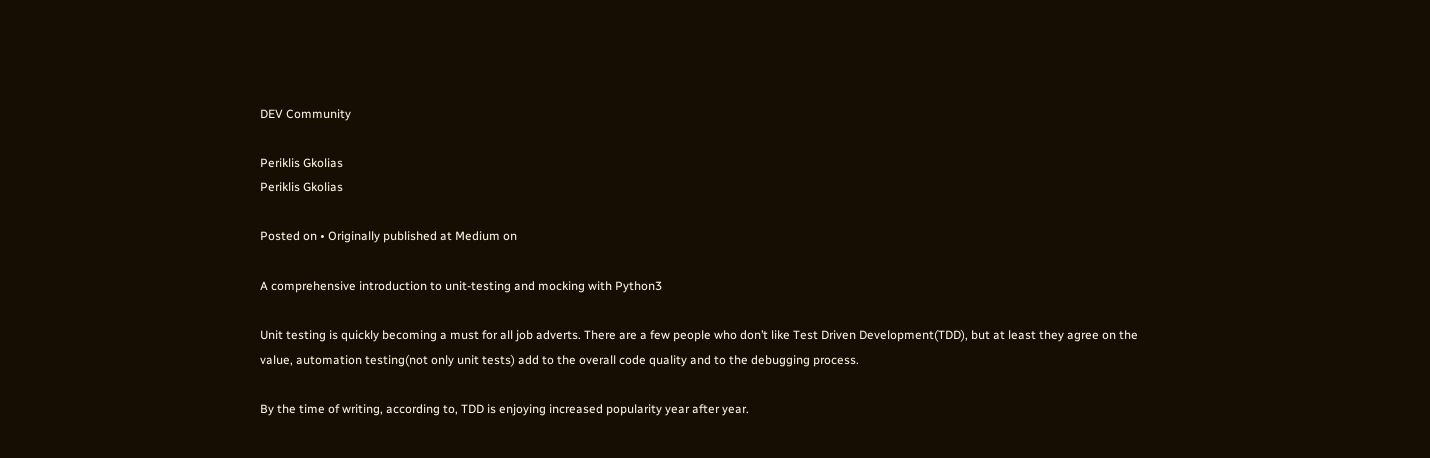DEV Community

Periklis Gkolias
Periklis Gkolias

Posted on • Originally published at Medium on

A comprehensive introduction to unit-testing and mocking with Python3

Unit testing is quickly becoming a must for all job adverts. There are a few people who don’t like Test Driven Development(TDD), but at least they agree on the value, automation testing(not only unit tests) add to the overall code quality and to the debugging process.

By the time of writing, according to, TDD is enjoying increased popularity year after year.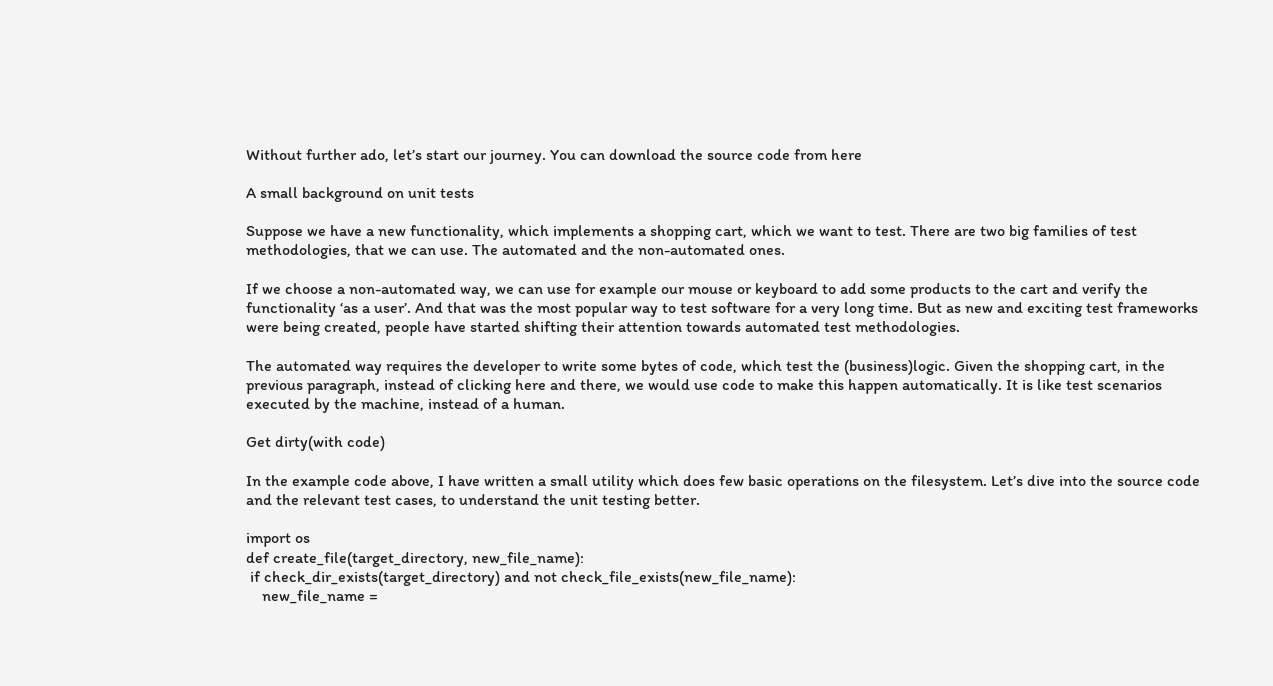Without further ado, let’s start our journey. You can download the source code from here

A small background on unit tests

Suppose we have a new functionality, which implements a shopping cart, which we want to test. There are two big families of test methodologies, that we can use. The automated and the non-automated ones.

If we choose a non-automated way, we can use for example our mouse or keyboard to add some products to the cart and verify the functionality ‘as a user’. And that was the most popular way to test software for a very long time. But as new and exciting test frameworks were being created, people have started shifting their attention towards automated test methodologies.

The automated way requires the developer to write some bytes of code, which test the (business)logic. Given the shopping cart, in the previous paragraph, instead of clicking here and there, we would use code to make this happen automatically. It is like test scenarios executed by the machine, instead of a human.

Get dirty(with code)

In the example code above, I have written a small utility which does few basic operations on the filesystem. Let’s dive into the source code and the relevant test cases, to understand the unit testing better.

import os
def create_file(target_directory, new_file_name):
 if check_dir_exists(target_directory) and not check_file_exists(new_file_name):
    new_file_name =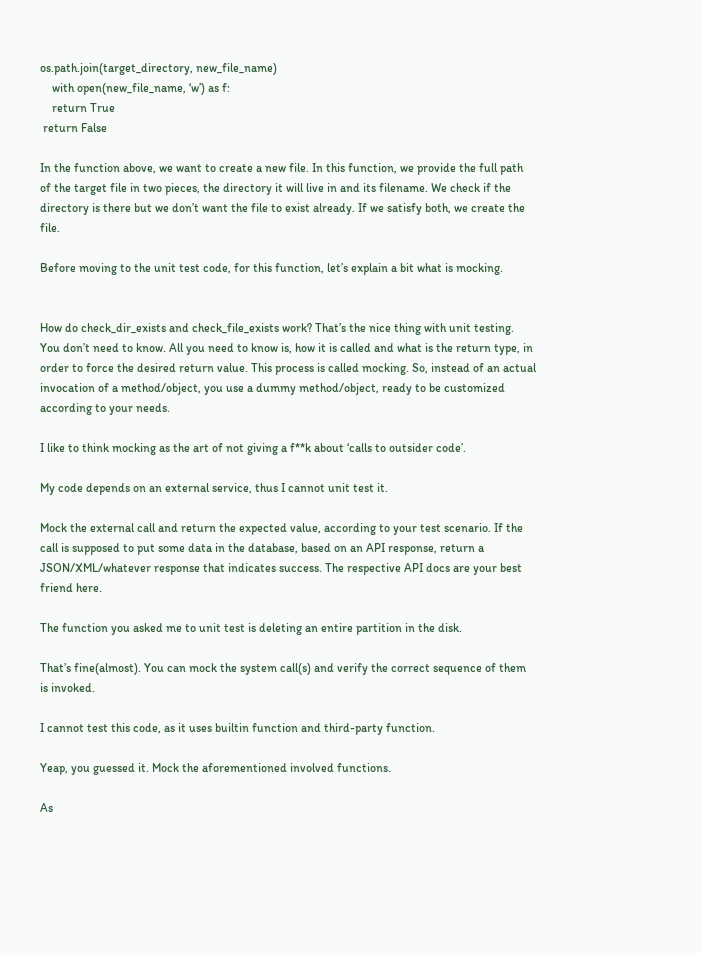os.path.join(target_directory, new_file_name)
    with open(new_file_name, ‘w’) as f:
    return True
 return False

In the function above, we want to create a new file. In this function, we provide the full path of the target file in two pieces, the directory it will live in and its filename. We check if the directory is there but we don’t want the file to exist already. If we satisfy both, we create the file.

Before moving to the unit test code, for this function, let’s explain a bit what is mocking.


How do check_dir_exists and check_file_exists work? That’s the nice thing with unit testing. You don’t need to know. All you need to know is, how it is called and what is the return type, in order to force the desired return value. This process is called mocking. So, instead of an actual invocation of a method/object, you use a dummy method/object, ready to be customized according to your needs.

I like to think mocking as the art of not giving a f**k about ‘calls to outsider code’.

My code depends on an external service, thus I cannot unit test it.

Mock the external call and return the expected value, according to your test scenario. If the call is supposed to put some data in the database, based on an API response, return a JSON/XML/whatever response that indicates success. The respective API docs are your best friend here.

The function you asked me to unit test is deleting an entire partition in the disk.

That’s fine(almost). You can mock the system call(s) and verify the correct sequence of them is invoked.

I cannot test this code, as it uses builtin function and third-party function.

Yeap, you guessed it. Mock the aforementioned involved functions.

As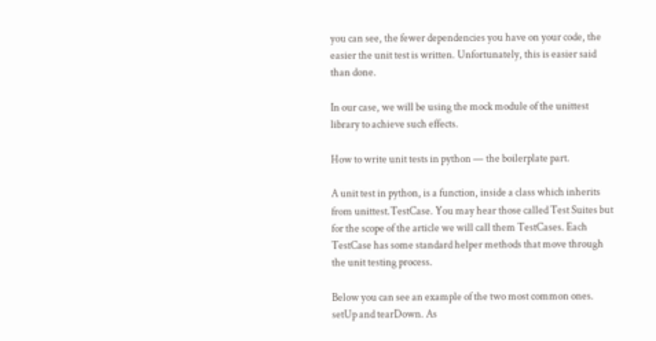you can see, the fewer dependencies you have on your code, the easier the unit test is written. Unfortunately, this is easier said than done.

In our case, we will be using the mock module of the unittest library to achieve such effects.

How to write unit tests in python — the boilerplate part.

A unit test in python, is a function, inside a class which inherits from unittest.TestCase. You may hear those called Test Suites but for the scope of the article we will call them TestCases. Each TestCase has some standard helper methods that move through the unit testing process.

Below you can see an example of the two most common ones. setUp and tearDown. As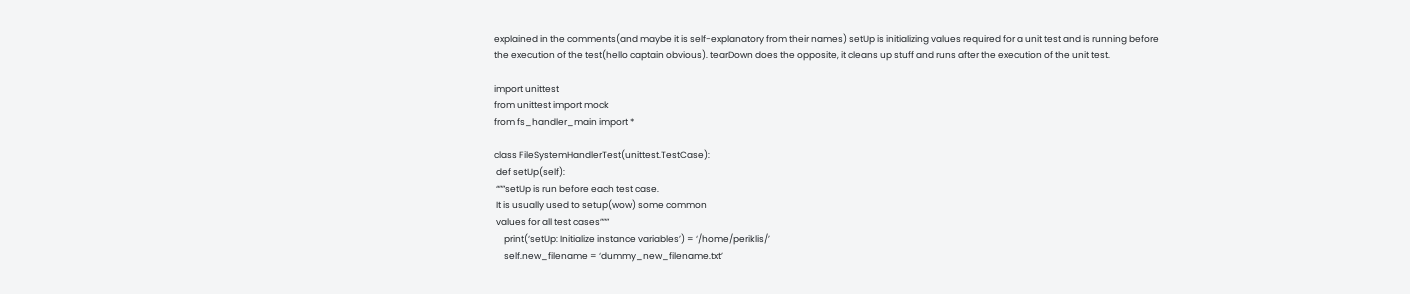explained in the comments(and maybe it is self-explanatory from their names) setUp is initializing values required for a unit test and is running before the execution of the test(hello captain obvious). tearDown does the opposite, it cleans up stuff and runs after the execution of the unit test.

import unittest
from unittest import mock
from fs_handler_main import *

class FileSystemHandlerTest(unittest.TestCase):
 def setUp(self):
 “””setUp is run before each test case.
 It is usually used to setup(wow) some common
 values for all test cases”””
     print(‘setUp: Initialize instance variables’) = ‘/home/periklis/’
     self.new_filename = ‘dummy_new_filename.txt’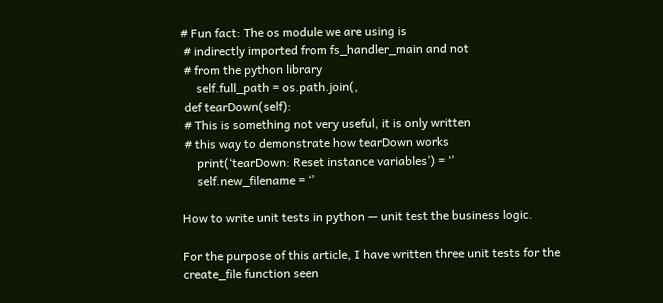# Fun fact: The os module we are using is
 # indirectly imported from fs_handler_main and not
 # from the python library
     self.full_path = os.path.join(,
 def tearDown(self):
 # This is something not very useful, it is only written
 # this way to demonstrate how tearDown works
     print(‘tearDown: Reset instance variables’) = ‘’
     self.new_filename = ‘’

How to write unit tests in python — unit test the business logic.

For the purpose of this article, I have written three unit tests for the create_file function seen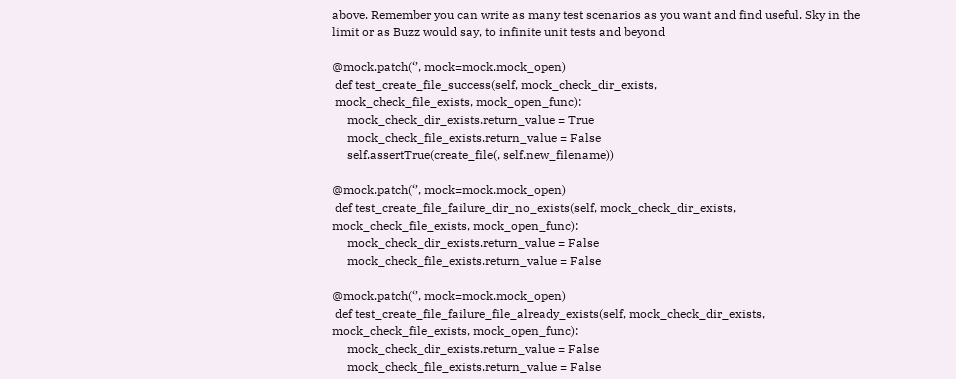above. Remember you can write as many test scenarios as you want and find useful. Sky in the limit or as Buzz would say, to infinite unit tests and beyond

@mock.patch(‘’, mock=mock.mock_open)
 def test_create_file_success(self, mock_check_dir_exists,
 mock_check_file_exists, mock_open_func):
     mock_check_dir_exists.return_value = True
     mock_check_file_exists.return_value = False
     self.assertTrue(create_file(, self.new_filename))

@mock.patch(‘’, mock=mock.mock_open)
 def test_create_file_failure_dir_no_exists(self, mock_check_dir_exists, mock_check_file_exists, mock_open_func):
     mock_check_dir_exists.return_value = False
     mock_check_file_exists.return_value = False

@mock.patch(‘’, mock=mock.mock_open)
 def test_create_file_failure_file_already_exists(self, mock_check_dir_exists, mock_check_file_exists, mock_open_func):
     mock_check_dir_exists.return_value = False
     mock_check_file_exists.return_value = False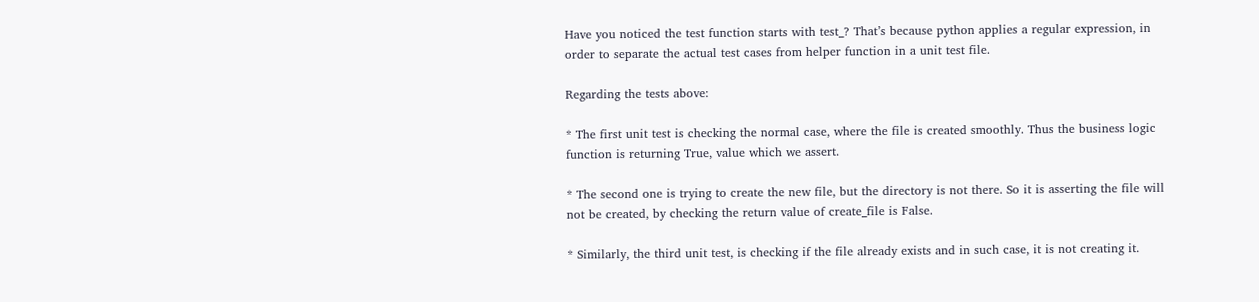Have you noticed the test function starts with test_? That’s because python applies a regular expression, in order to separate the actual test cases from helper function in a unit test file.

Regarding the tests above:

* The first unit test is checking the normal case, where the file is created smoothly. Thus the business logic function is returning True, value which we assert.

* The second one is trying to create the new file, but the directory is not there. So it is asserting the file will not be created, by checking the return value of create_file is False.

* Similarly, the third unit test, is checking if the file already exists and in such case, it is not creating it.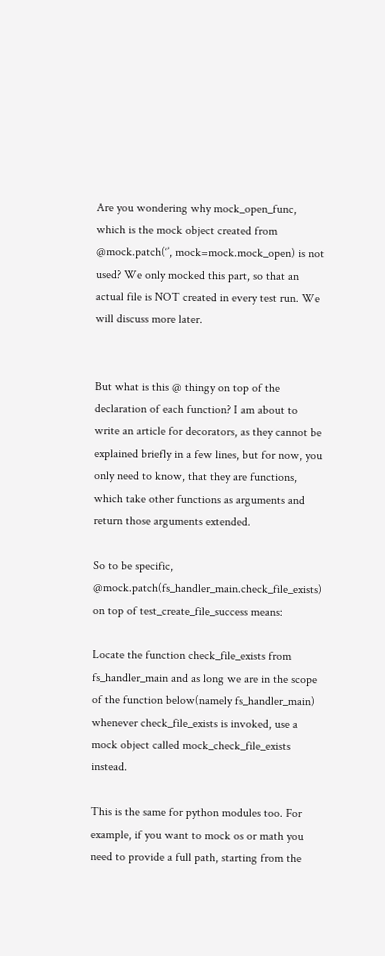Are you wondering why mock_open_func, which is the mock object created from @mock.patch(‘’, mock=mock.mock_open) is not used? We only mocked this part, so that an actual file is NOT created in every test run. We will discuss more later.


But what is this @ thingy on top of the declaration of each function? I am about to write an article for decorators, as they cannot be explained briefly in a few lines, but for now, you only need to know, that they are functions, which take other functions as arguments and return those arguments extended.

So to be specific, @mock.patch(fs_handler_main.check_file_exists) on top of test_create_file_success means:

Locate the function check_file_exists from fs_handler_main and as long we are in the scope of the function below(namely fs_handler_main) whenever check_file_exists is invoked, use a mock object called mock_check_file_exists instead.

This is the same for python modules too. For example, if you want to mock os or math you need to provide a full path, starting from the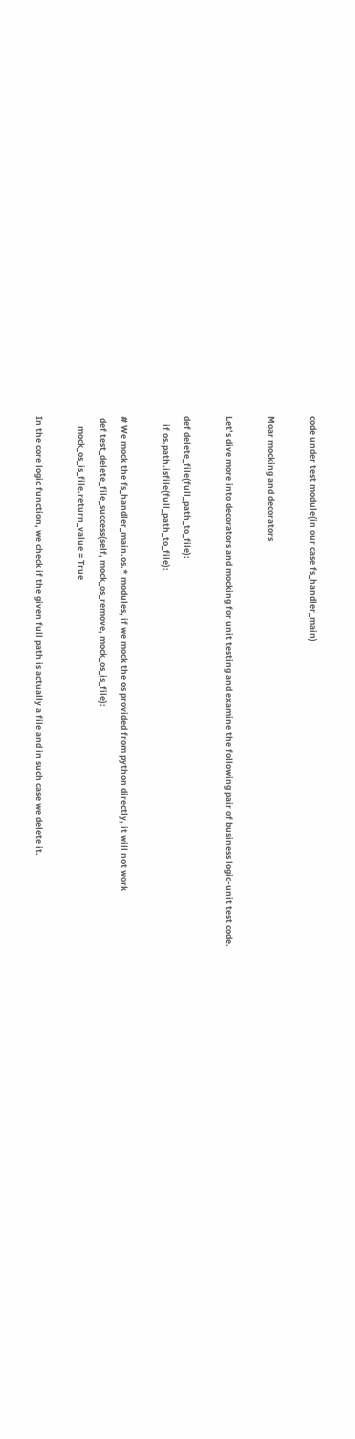code under test module(in our case fs_handler_main)

Moar mocking and decorators

Let’s dive more into decorators and mocking for unit testing and examine the following pair of business logic-unit test code.

def delete_file(full_path_to_file):
    if os.path.isfile(full_path_to_file):

# We mock the fs_handler_main.os.* modules, if we mock the os provided from python directly, it will not work
 def test_delete_file_success(self, mock_os_remove, mock_os_is_file):
     mock_os_is_file.return_value = True

In the core logic function, we check if the given full path is actually a file and in such case we delete it.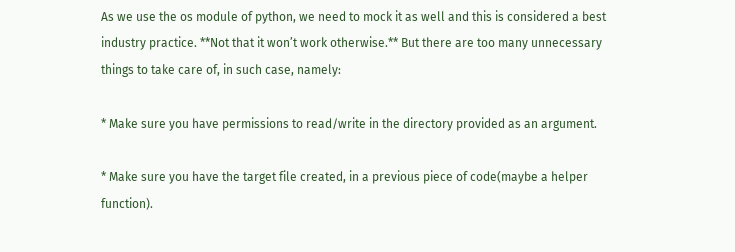As we use the os module of python, we need to mock it as well and this is considered a best industry practice. **Not that it won’t work otherwise.** But there are too many unnecessary things to take care of, in such case, namely:

* Make sure you have permissions to read/write in the directory provided as an argument.

* Make sure you have the target file created, in a previous piece of code(maybe a helper function).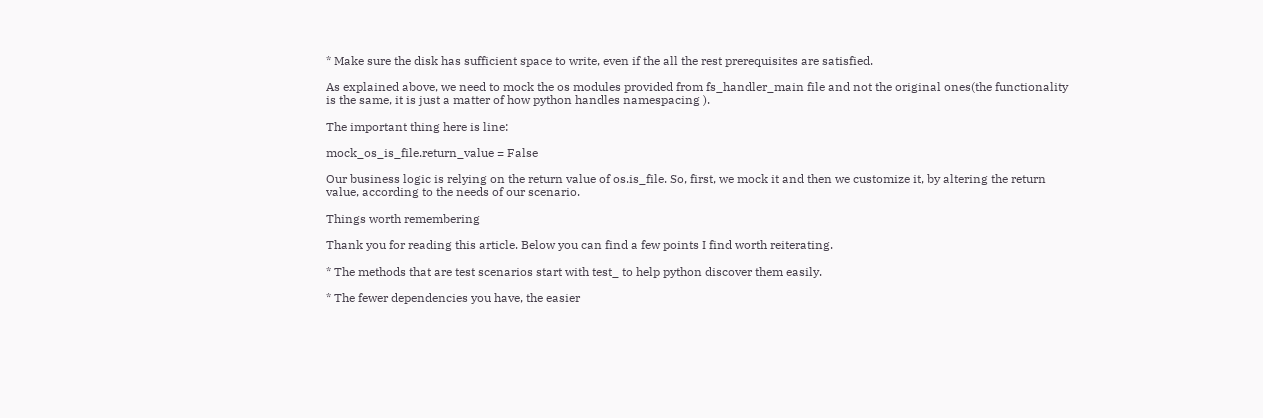* Make sure the disk has sufficient space to write, even if the all the rest prerequisites are satisfied.

As explained above, we need to mock the os modules provided from fs_handler_main file and not the original ones(the functionality is the same, it is just a matter of how python handles namespacing ).

The important thing here is line:

mock_os_is_file.return_value = False

Our business logic is relying on the return value of os.is_file. So, first, we mock it and then we customize it, by altering the return value, according to the needs of our scenario.

Things worth remembering

Thank you for reading this article. Below you can find a few points I find worth reiterating.

* The methods that are test scenarios start with test_ to help python discover them easily.

* The fewer dependencies you have, the easier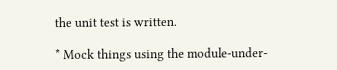the unit test is written.

* Mock things using the module-under-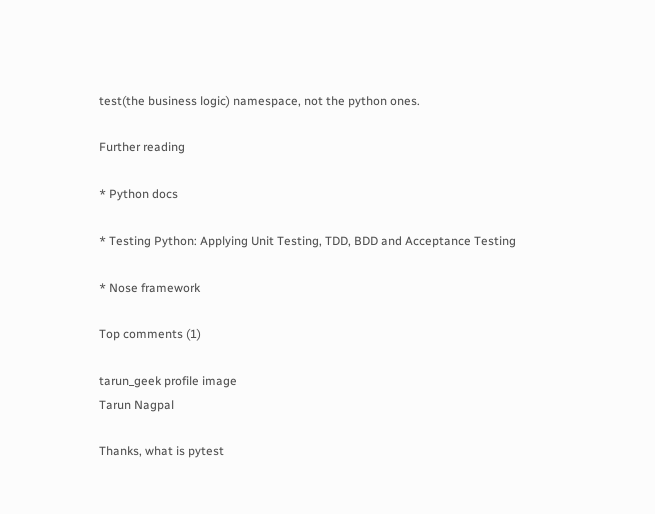test(the business logic) namespace, not the python ones.

Further reading

* Python docs

* Testing Python: Applying Unit Testing, TDD, BDD and Acceptance Testing

* Nose framework

Top comments (1)

tarun_geek profile image
Tarun Nagpal

Thanks, what is pytest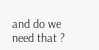and do we need that ?